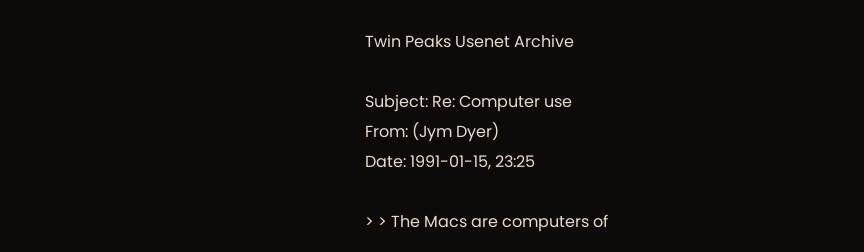Twin Peaks Usenet Archive

Subject: Re: Computer use
From: (Jym Dyer)
Date: 1991-01-15, 23:25

> > The Macs are computers of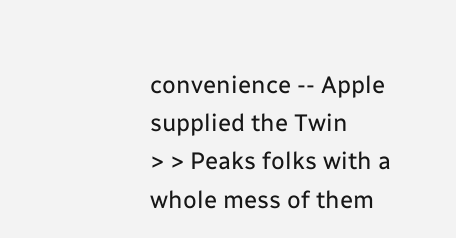convenience -- Apple supplied the Twin
> > Peaks folks with a whole mess of them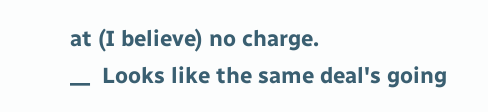at (I believe) no charge.
__  Looks like the same deal's going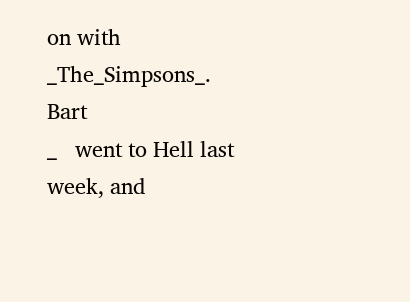on with _The_Simpsons_.  Bart
_   went to Hell last week, and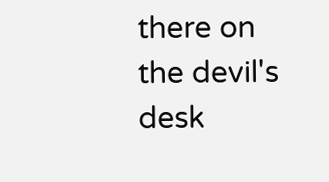there on the devil's desk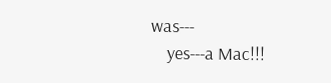was---
    yes---a Mac!!!